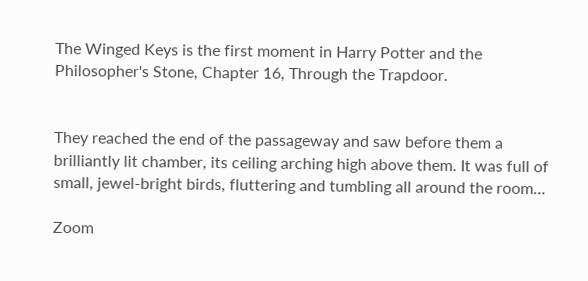The Winged Keys is the first moment in Harry Potter and the Philosopher's Stone, Chapter 16, Through the Trapdoor.


They reached the end of the passageway and saw before them a brilliantly lit chamber, its ceiling arching high above them. It was full of small, jewel-bright birds, fluttering and tumbling all around the room…

Zoom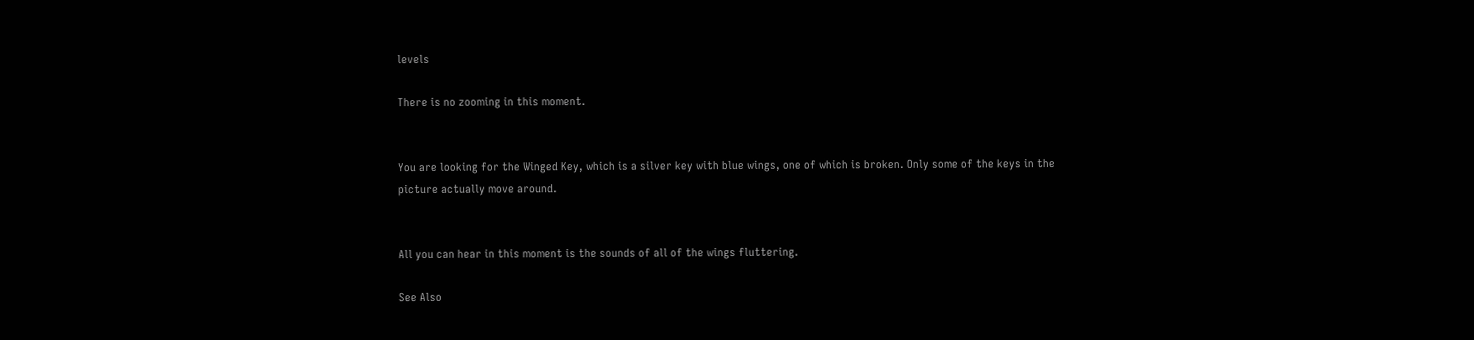levels

There is no zooming in this moment.


You are looking for the Winged Key, which is a silver key with blue wings, one of which is broken. Only some of the keys in the picture actually move around.


All you can hear in this moment is the sounds of all of the wings fluttering.

See Also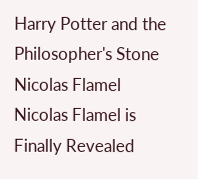Harry Potter and the Philosopher's Stone
Nicolas Flamel
Nicolas Flamel is Finally Revealed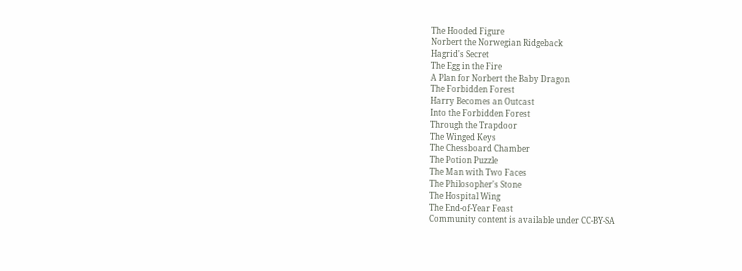The Hooded Figure
Norbert the Norwegian Ridgeback
Hagrid's Secret
The Egg in the Fire
A Plan for Norbert the Baby Dragon
The Forbidden Forest
Harry Becomes an Outcast
Into the Forbidden Forest
Through the Trapdoor
The Winged Keys
The Chessboard Chamber
The Potion Puzzle
The Man with Two Faces
The Philosopher's Stone
The Hospital Wing
The End-of-Year Feast
Community content is available under CC-BY-SA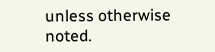unless otherwise noted.